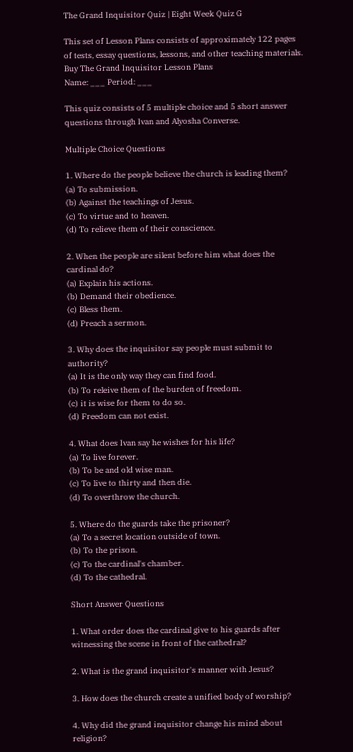The Grand Inquisitor Quiz | Eight Week Quiz G

This set of Lesson Plans consists of approximately 122 pages of tests, essay questions, lessons, and other teaching materials.
Buy The Grand Inquisitor Lesson Plans
Name: ___ Period: ___

This quiz consists of 5 multiple choice and 5 short answer questions through Ivan and Alyosha Converse.

Multiple Choice Questions

1. Where do the people believe the church is leading them?
(a) To submission.
(b) Against the teachings of Jesus.
(c) To virtue and to heaven.
(d) To relieve them of their conscience.

2. When the people are silent before him what does the cardinal do?
(a) Explain his actions.
(b) Demand their obedience.
(c) Bless them.
(d) Preach a sermon.

3. Why does the inquisitor say people must submit to authority?
(a) It is the only way they can find food.
(b) To releive them of the burden of freedom.
(c) it is wise for them to do so.
(d) Freedom can not exist.

4. What does Ivan say he wishes for his life?
(a) To live forever.
(b) To be and old wise man.
(c) To live to thirty and then die.
(d) To overthrow the church.

5. Where do the guards take the prisoner?
(a) To a secret location outside of town.
(b) To the prison.
(c) To the cardinal's chamber.
(d) To the cathedral.

Short Answer Questions

1. What order does the cardinal give to his guards after witnessing the scene in front of the cathedral?

2. What is the grand inquisitor's manner with Jesus?

3. How does the church create a unified body of worship?

4. Why did the grand inquisitor change his mind about religion?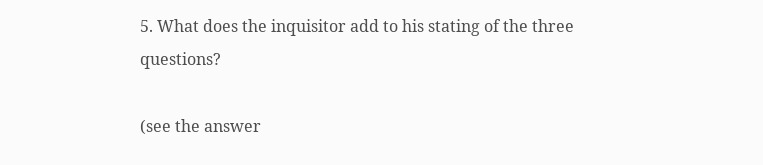5. What does the inquisitor add to his stating of the three questions?

(see the answer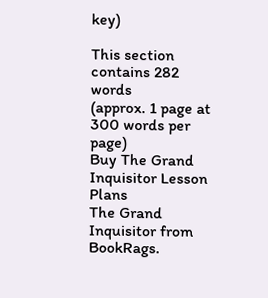key)

This section contains 282 words
(approx. 1 page at 300 words per page)
Buy The Grand Inquisitor Lesson Plans
The Grand Inquisitor from BookRags.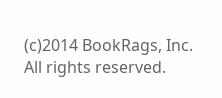(c)2014 BookRags, Inc. All rights reserved.